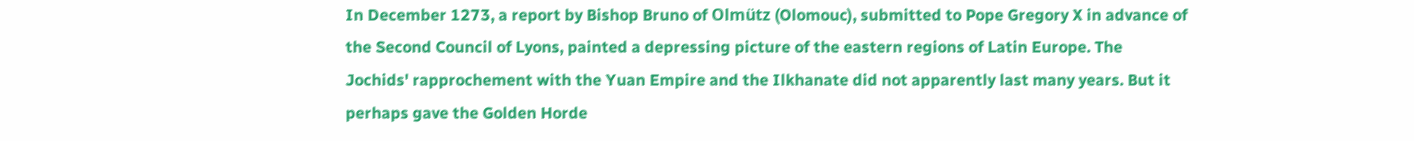In December 1273, a report by Bishop Bruno of Olmütz (Olomouc), submitted to Pope Gregory X in advance of the Second Council of Lyons, painted a depressing picture of the eastern regions of Latin Europe. The Jochids' rapprochement with the Yuan Empire and the Ilkhanate did not apparently last many years. But it perhaps gave the Golden Horde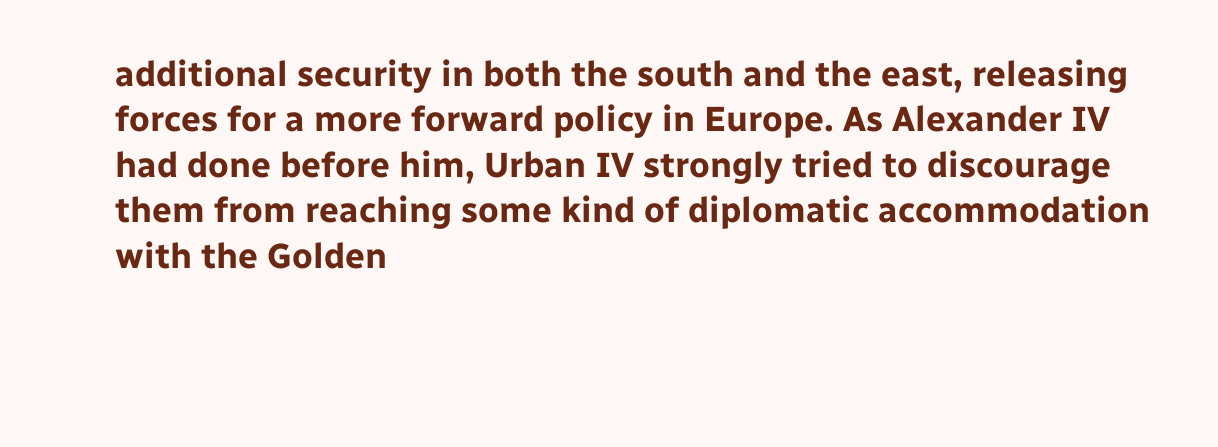additional security in both the south and the east, releasing forces for a more forward policy in Europe. As Alexander IV had done before him, Urban IV strongly tried to discourage them from reaching some kind of diplomatic accommodation with the Golden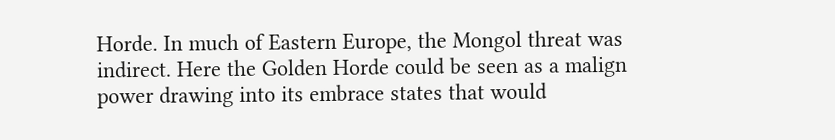Horde. In much of Eastern Europe, the Mongol threat was indirect. Here the Golden Horde could be seen as a malign power drawing into its embrace states that would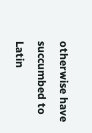otherwise have succumbed to Latin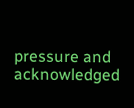pressure and acknowledged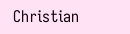Christian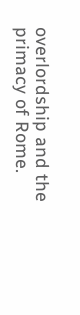overlordship and the primacy of Rome.